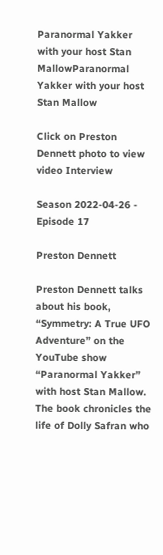Paranormal Yakker with your host Stan MallowParanormal Yakker with your host Stan Mallow

Click on Preston Dennett photo to view video Interview

Season 2022-04-26 - Episode 17

Preston Dennett

Preston Dennett talks about his book, “Symmetry: A True UFO Adventure” on the YouTube show “Paranormal Yakker” with host Stan Mallow. The book chronicles the life of Dolly Safran who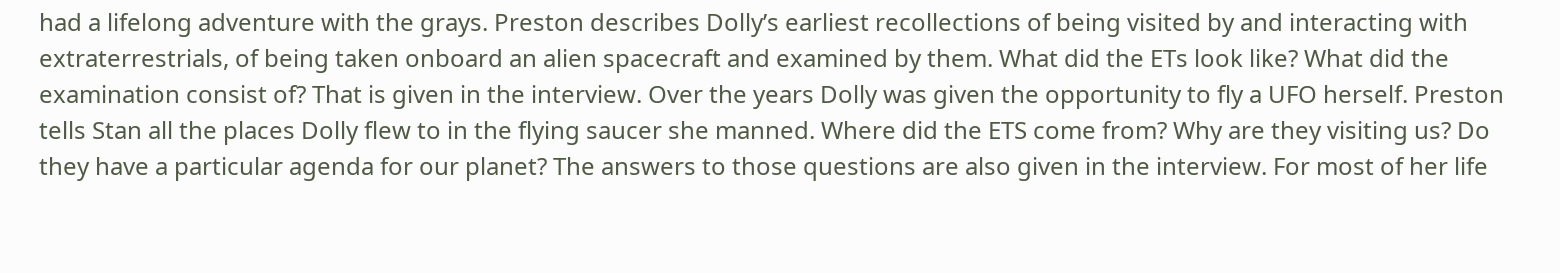had a lifelong adventure with the grays. Preston describes Dolly’s earliest recollections of being visited by and interacting with extraterrestrials, of being taken onboard an alien spacecraft and examined by them. What did the ETs look like? What did the examination consist of? That is given in the interview. Over the years Dolly was given the opportunity to fly a UFO herself. Preston tells Stan all the places Dolly flew to in the flying saucer she manned. Where did the ETS come from? Why are they visiting us? Do they have a particular agenda for our planet? The answers to those questions are also given in the interview. For most of her life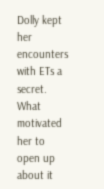Dolly kept her encounters with ETs a secret. What motivated her to open up about it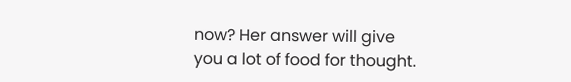now? Her answer will give you a lot of food for thought.